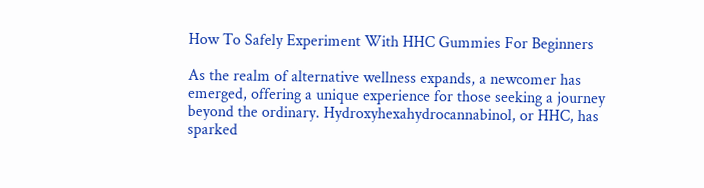How To Safely Experiment With HHC Gummies For Beginners

As the realm of alternative wellness expands, a newcomer has emerged, offering a unique experience for those seeking a journey beyond the ordinary. Hydroxyhexahydrocannabinol, or HHC, has sparked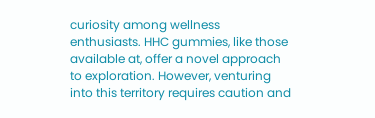curiosity among wellness enthusiasts. HHC gummies, like those available at, offer a novel approach to exploration. However, venturing into this territory requires caution and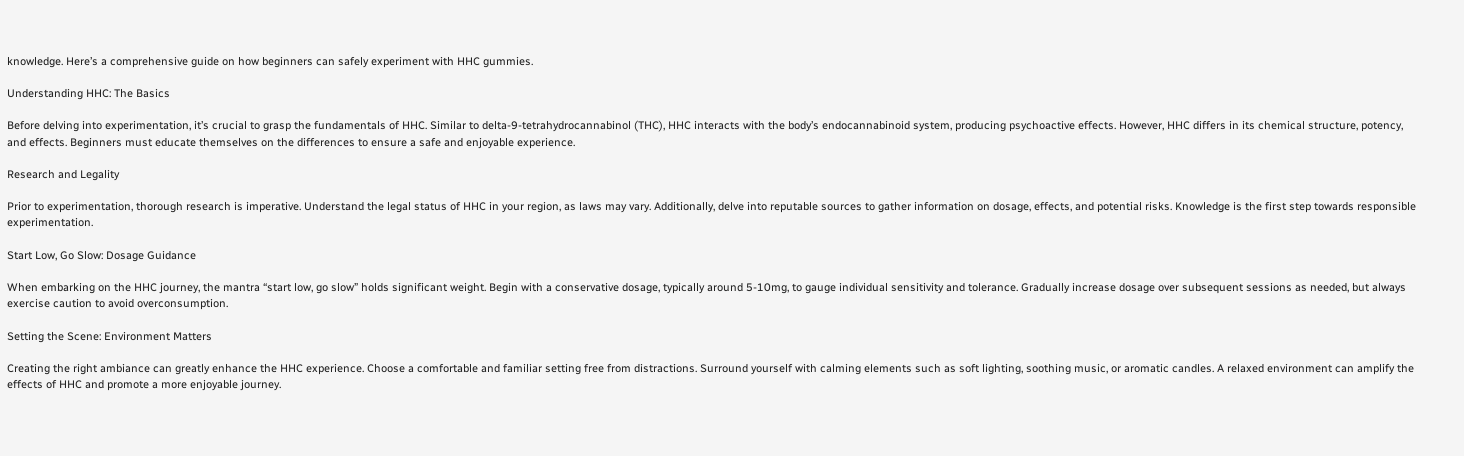knowledge. Here’s a comprehensive guide on how beginners can safely experiment with HHC gummies.

Understanding HHC: The Basics

Before delving into experimentation, it’s crucial to grasp the fundamentals of HHC. Similar to delta-9-tetrahydrocannabinol (THC), HHC interacts with the body’s endocannabinoid system, producing psychoactive effects. However, HHC differs in its chemical structure, potency, and effects. Beginners must educate themselves on the differences to ensure a safe and enjoyable experience.

Research and Legality

Prior to experimentation, thorough research is imperative. Understand the legal status of HHC in your region, as laws may vary. Additionally, delve into reputable sources to gather information on dosage, effects, and potential risks. Knowledge is the first step towards responsible experimentation.

Start Low, Go Slow: Dosage Guidance

When embarking on the HHC journey, the mantra “start low, go slow” holds significant weight. Begin with a conservative dosage, typically around 5-10mg, to gauge individual sensitivity and tolerance. Gradually increase dosage over subsequent sessions as needed, but always exercise caution to avoid overconsumption.

Setting the Scene: Environment Matters

Creating the right ambiance can greatly enhance the HHC experience. Choose a comfortable and familiar setting free from distractions. Surround yourself with calming elements such as soft lighting, soothing music, or aromatic candles. A relaxed environment can amplify the effects of HHC and promote a more enjoyable journey.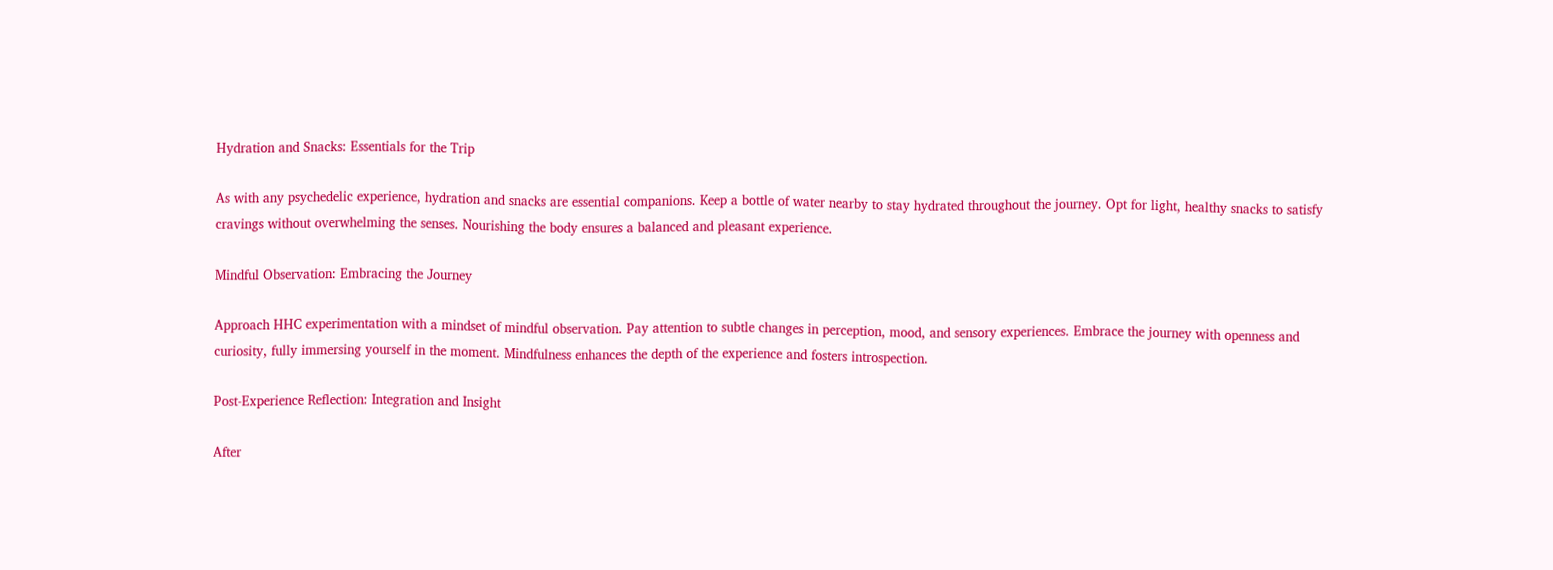Hydration and Snacks: Essentials for the Trip

As with any psychedelic experience, hydration and snacks are essential companions. Keep a bottle of water nearby to stay hydrated throughout the journey. Opt for light, healthy snacks to satisfy cravings without overwhelming the senses. Nourishing the body ensures a balanced and pleasant experience.

Mindful Observation: Embracing the Journey

Approach HHC experimentation with a mindset of mindful observation. Pay attention to subtle changes in perception, mood, and sensory experiences. Embrace the journey with openness and curiosity, fully immersing yourself in the moment. Mindfulness enhances the depth of the experience and fosters introspection.

Post-Experience Reflection: Integration and Insight

After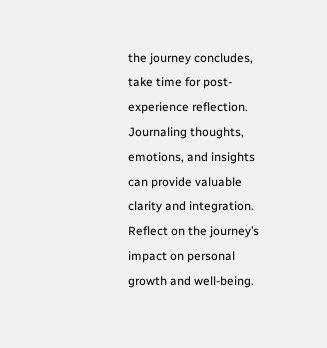the journey concludes, take time for post-experience reflection. Journaling thoughts, emotions, and insights can provide valuable clarity and integration. Reflect on the journey’s impact on personal growth and well-being.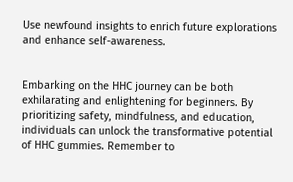Use newfound insights to enrich future explorations and enhance self-awareness.


Embarking on the HHC journey can be both exhilarating and enlightening for beginners. By prioritizing safety, mindfulness, and education, individuals can unlock the transformative potential of HHC gummies. Remember to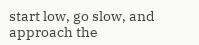start low, go slow, and approach the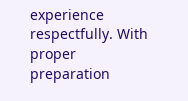experience respectfully. With proper preparation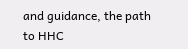and guidance, the path to HHC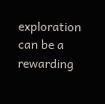exploration can be a rewarding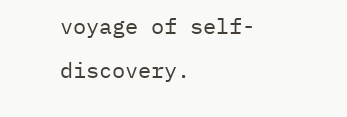voyage of self-discovery.